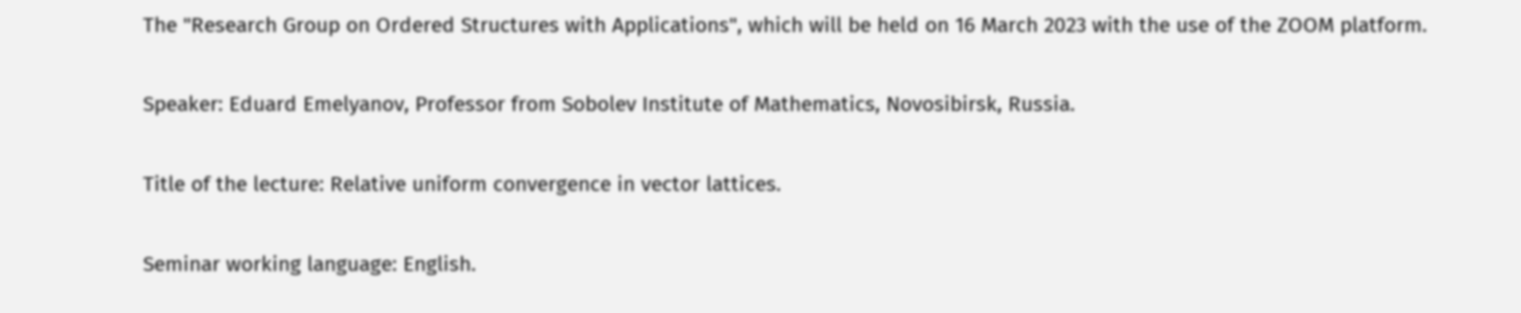The "Research Group on Ordered Structures with Applications", which will be held on 16 March 2023 with the use of the ZOOM platform.

Speaker: Eduard Emelyanov, Professor from Sobolev Institute of Mathematics, Novosibirsk, Russia.

Title of the lecture: Relative uniform convergence in vector lattices.

Seminar working language: English.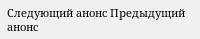Следующий анонс Предыдущий анонс